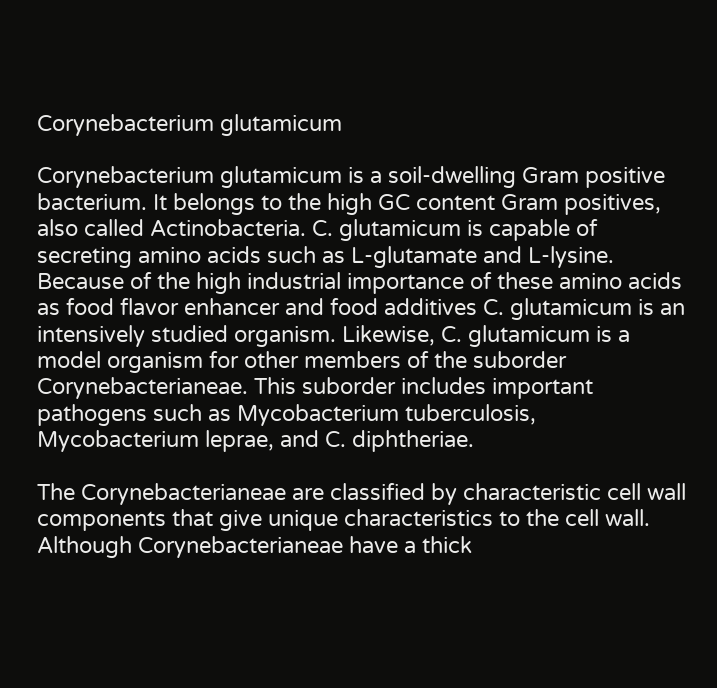Corynebacterium glutamicum

Corynebacterium glutamicum is a soil-dwelling Gram positive bacterium. It belongs to the high GC content Gram positives, also called Actinobacteria. C. glutamicum is capable of secreting amino acids such as L-glutamate and L-lysine. Because of the high industrial importance of these amino acids as food flavor enhancer and food additives C. glutamicum is an intensively studied organism. Likewise, C. glutamicum is a model organism for other members of the suborder Corynebacterianeae. This suborder includes important pathogens such as Mycobacterium tuberculosis, Mycobacterium leprae, and C. diphtheriae.

The Corynebacterianeae are classified by characteristic cell wall components that give unique characteristics to the cell wall. Although Corynebacterianeae have a thick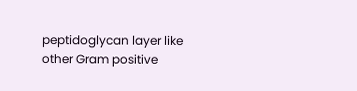peptidoglycan layer like other Gram positive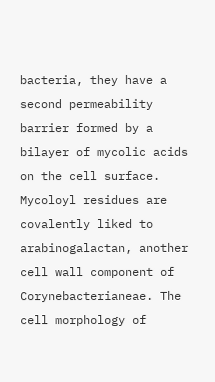bacteria, they have a second permeability barrier formed by a bilayer of mycolic acids on the cell surface. Mycoloyl residues are covalently liked to arabinogalactan, another cell wall component of Corynebacterianeae. The cell morphology of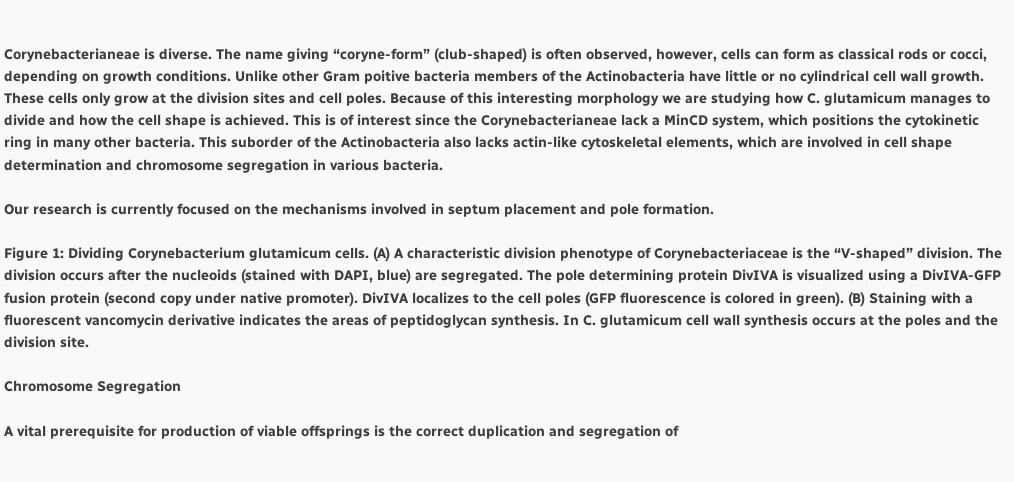Corynebacterianeae is diverse. The name giving “coryne-form” (club-shaped) is often observed, however, cells can form as classical rods or cocci, depending on growth conditions. Unlike other Gram poitive bacteria members of the Actinobacteria have little or no cylindrical cell wall growth. These cells only grow at the division sites and cell poles. Because of this interesting morphology we are studying how C. glutamicum manages to divide and how the cell shape is achieved. This is of interest since the Corynebacterianeae lack a MinCD system, which positions the cytokinetic ring in many other bacteria. This suborder of the Actinobacteria also lacks actin-like cytoskeletal elements, which are involved in cell shape determination and chromosome segregation in various bacteria.

Our research is currently focused on the mechanisms involved in septum placement and pole formation.

Figure 1: Dividing Corynebacterium glutamicum cells. (A) A characteristic division phenotype of Corynebacteriaceae is the “V-shaped” division. The division occurs after the nucleoids (stained with DAPI, blue) are segregated. The pole determining protein DivIVA is visualized using a DivIVA-GFP fusion protein (second copy under native promoter). DivIVA localizes to the cell poles (GFP fluorescence is colored in green). (B) Staining with a fluorescent vancomycin derivative indicates the areas of peptidoglycan synthesis. In C. glutamicum cell wall synthesis occurs at the poles and the division site.

Chromosome Segregation

A vital prerequisite for production of viable offsprings is the correct duplication and segregation of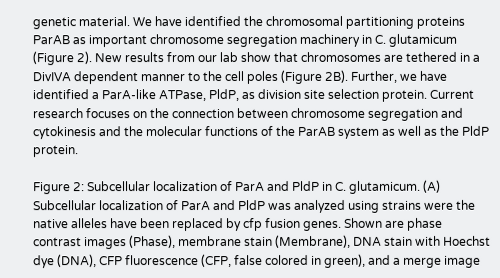genetic material. We have identified the chromosomal partitioning proteins ParAB as important chromosome segregation machinery in C. glutamicum (Figure 2). New results from our lab show that chromosomes are tethered in a DivIVA dependent manner to the cell poles (Figure 2B). Further, we have identified a ParA-like ATPase, PldP, as division site selection protein. Current research focuses on the connection between chromosome segregation and cytokinesis and the molecular functions of the ParAB system as well as the PldP protein.

Figure 2: Subcellular localization of ParA and PldP in C. glutamicum. (A) Subcellular localization of ParA and PldP was analyzed using strains were the native alleles have been replaced by cfp fusion genes. Shown are phase contrast images (Phase), membrane stain (Membrane), DNA stain with Hoechst dye (DNA), CFP fluorescence (CFP, false colored in green), and a merge image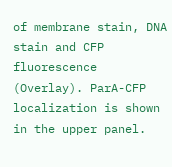of membrane stain, DNA stain and CFP fluorescence (Overlay). ParA-CFP localization is shown in the upper panel.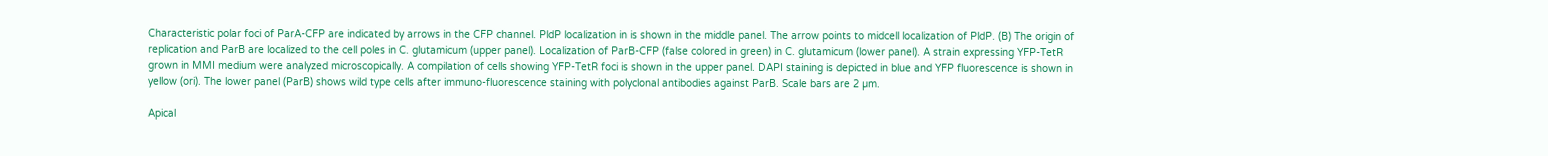Characteristic polar foci of ParA-CFP are indicated by arrows in the CFP channel. PldP localization in is shown in the middle panel. The arrow points to midcell localization of PldP. (B) The origin of replication and ParB are localized to the cell poles in C. glutamicum (upper panel). Localization of ParB-CFP (false colored in green) in C. glutamicum (lower panel). A strain expressing YFP-TetR grown in MMI medium were analyzed microscopically. A compilation of cells showing YFP-TetR foci is shown in the upper panel. DAPI staining is depicted in blue and YFP fluorescence is shown in yellow (ori). The lower panel (ParB) shows wild type cells after immuno-fluorescence staining with polyclonal antibodies against ParB. Scale bars are 2 µm.

Apical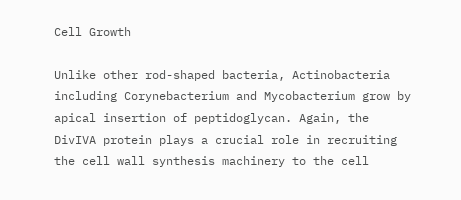Cell Growth

Unlike other rod-shaped bacteria, Actinobacteria including Corynebacterium and Mycobacterium grow by apical insertion of peptidoglycan. Again, the DivIVA protein plays a crucial role in recruiting the cell wall synthesis machinery to the cell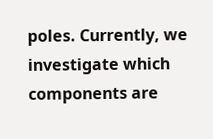poles. Currently, we investigate which components are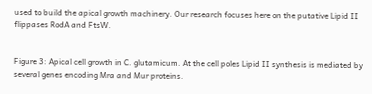used to build the apical growth machinery. Our research focuses here on the putative Lipid II flippases RodA and FtsW.


Figure 3: Apical cell growth in C. glutamicum. At the cell poles Lipid II synthesis is mediated by several genes encoding Mra and Mur proteins.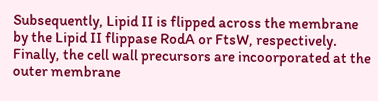Subsequently, Lipid II is flipped across the membrane by the Lipid II flippase RodA or FtsW, respectively. Finally, the cell wall precursors are incoorporated at the outer membrane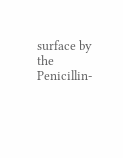surface by the Penicillin-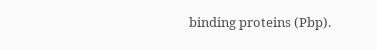binding proteins (Pbp).